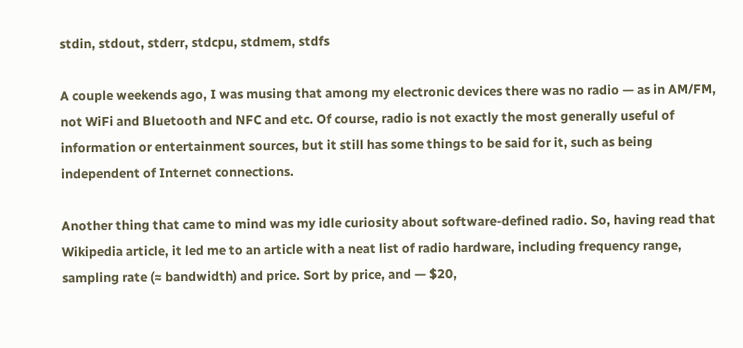stdin, stdout, stderr, stdcpu, stdmem, stdfs

A couple weekends ago, I was musing that among my electronic devices there was no radio — as in AM/FM, not WiFi and Bluetooth and NFC and etc. Of course, radio is not exactly the most generally useful of information or entertainment sources, but it still has some things to be said for it, such as being independent of Internet connections.

Another thing that came to mind was my idle curiosity about software-defined radio. So, having read that Wikipedia article, it led me to an article with a neat list of radio hardware, including frequency range, sampling rate (≈ bandwidth) and price. Sort by price, and — $20,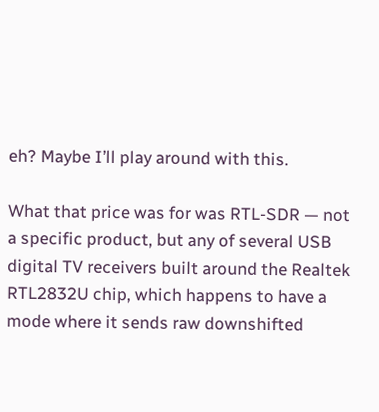eh? Maybe I’ll play around with this.

What that price was for was RTL-SDR — not a specific product, but any of several USB digital TV receivers built around the Realtek RTL2832U chip, which happens to have a mode where it sends raw downshifted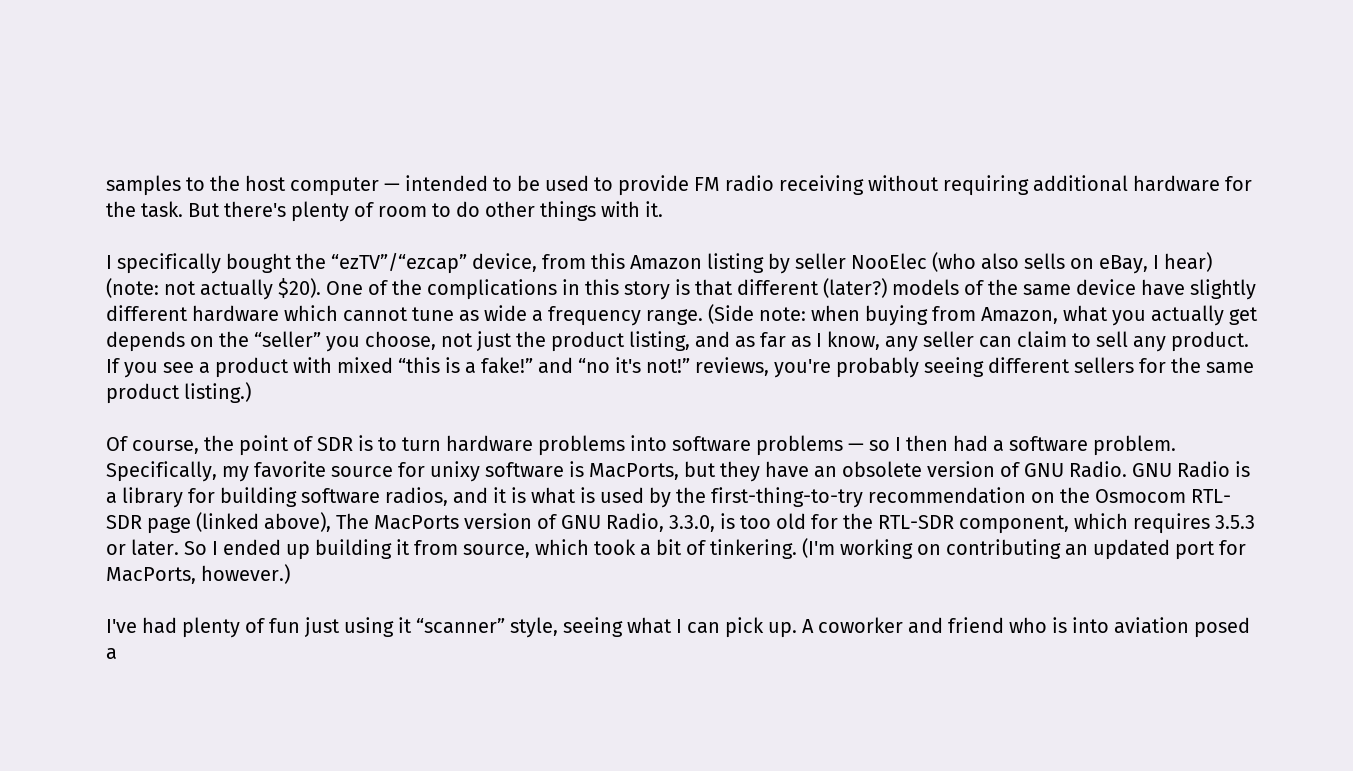samples to the host computer — intended to be used to provide FM radio receiving without requiring additional hardware for the task. But there's plenty of room to do other things with it.

I specifically bought the “ezTV”/“ezcap” device, from this Amazon listing by seller NooElec (who also sells on eBay, I hear) (note: not actually $20). One of the complications in this story is that different (later?) models of the same device have slightly different hardware which cannot tune as wide a frequency range. (Side note: when buying from Amazon, what you actually get depends on the “seller” you choose, not just the product listing, and as far as I know, any seller can claim to sell any product. If you see a product with mixed “this is a fake!” and “no it's not!” reviews, you're probably seeing different sellers for the same product listing.)

Of course, the point of SDR is to turn hardware problems into software problems — so I then had a software problem. Specifically, my favorite source for unixy software is MacPorts, but they have an obsolete version of GNU Radio. GNU Radio is a library for building software radios, and it is what is used by the first-thing-to-try recommendation on the Osmocom RTL-SDR page (linked above), The MacPorts version of GNU Radio, 3.3.0, is too old for the RTL-SDR component, which requires 3.5.3 or later. So I ended up building it from source, which took a bit of tinkering. (I'm working on contributing an updated port for MacPorts, however.)

I've had plenty of fun just using it “scanner” style, seeing what I can pick up. A coworker and friend who is into aviation posed a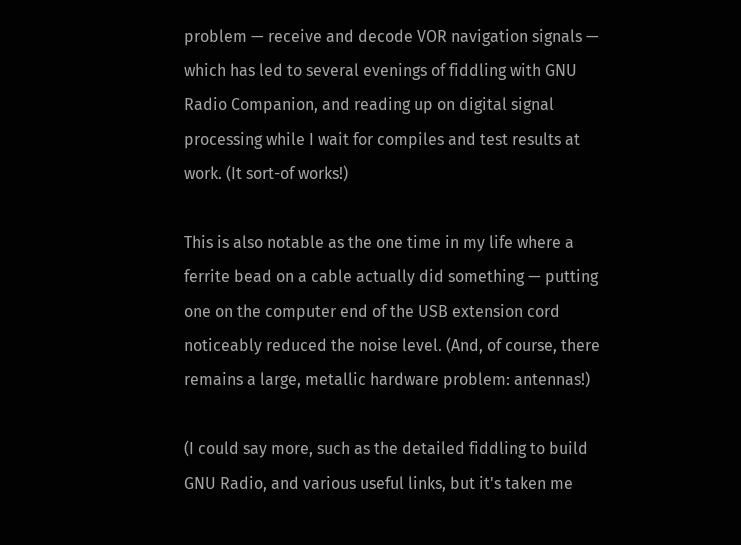problem — receive and decode VOR navigation signals — which has led to several evenings of fiddling with GNU Radio Companion, and reading up on digital signal processing while I wait for compiles and test results at work. (It sort-of works!)

This is also notable as the one time in my life where a ferrite bead on a cable actually did something — putting one on the computer end of the USB extension cord noticeably reduced the noise level. (And, of course, there remains a large, metallic hardware problem: antennas!)

(I could say more, such as the detailed fiddling to build GNU Radio, and various useful links, but it's taken me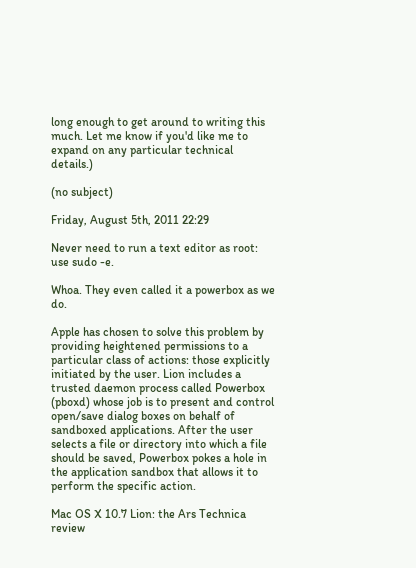long enough to get around to writing this much. Let me know if you'd like me to expand on any particular technical details.)

(no subject)

Friday, August 5th, 2011 22:29

Never need to run a text editor as root: use sudo -e.

Whoa. They even called it a powerbox as we do.

Apple has chosen to solve this problem by providing heightened permissions to a particular class of actions: those explicitly initiated by the user. Lion includes a trusted daemon process called Powerbox (pboxd) whose job is to present and control open/save dialog boxes on behalf of sandboxed applications. After the user selects a file or directory into which a file should be saved, Powerbox pokes a hole in the application sandbox that allows it to perform the specific action.

Mac OS X 10.7 Lion: the Ars Technica review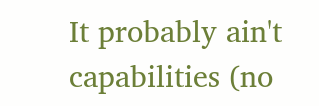It probably ain't capabilities (no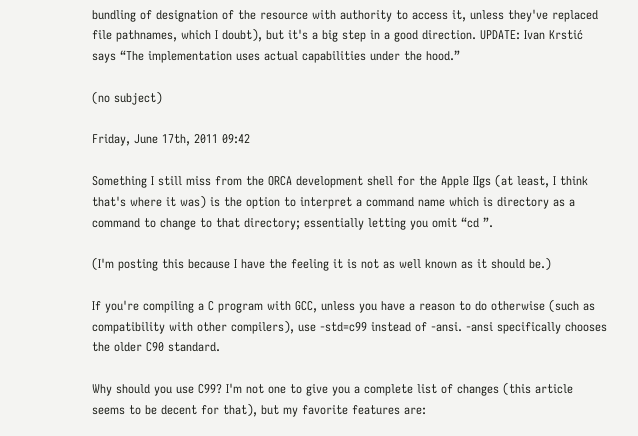bundling of designation of the resource with authority to access it, unless they've replaced file pathnames, which I doubt), but it's a big step in a good direction. UPDATE: Ivan Krstić says “The implementation uses actual capabilities under the hood.”

(no subject)

Friday, June 17th, 2011 09:42

Something I still miss from the ORCA development shell for the Apple IIgs (at least, I think that's where it was) is the option to interpret a command name which is directory as a command to change to that directory; essentially letting you omit “cd ”.

(I'm posting this because I have the feeling it is not as well known as it should be.)

If you're compiling a C program with GCC, unless you have a reason to do otherwise (such as compatibility with other compilers), use -std=c99 instead of -ansi. -ansi specifically chooses the older C90 standard.

Why should you use C99? I'm not one to give you a complete list of changes (this article seems to be decent for that), but my favorite features are: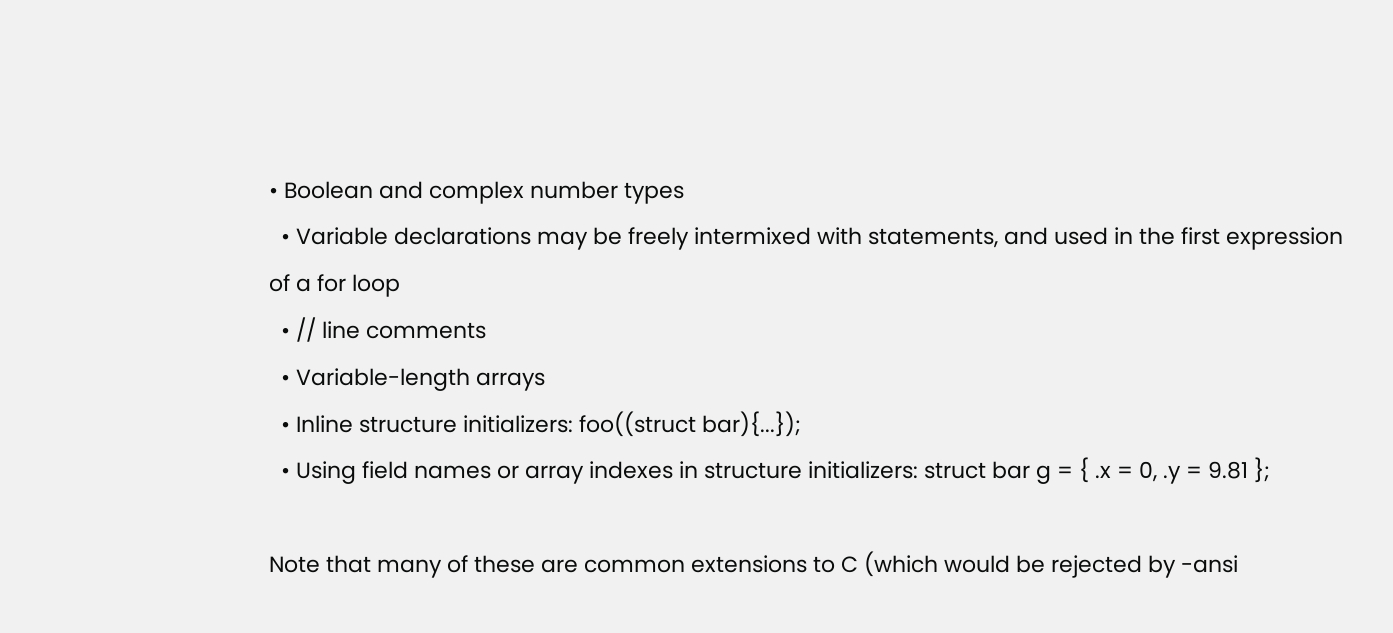• Boolean and complex number types
  • Variable declarations may be freely intermixed with statements, and used in the first expression of a for loop
  • // line comments
  • Variable-length arrays
  • Inline structure initializers: foo((struct bar){...});
  • Using field names or array indexes in structure initializers: struct bar g = { .x = 0, .y = 9.81 };

Note that many of these are common extensions to C (which would be rejected by -ansi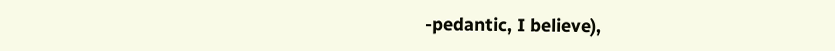-pedantic, I believe),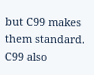but C99 makes them standard. C99 also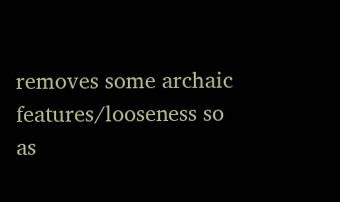removes some archaic features/looseness so as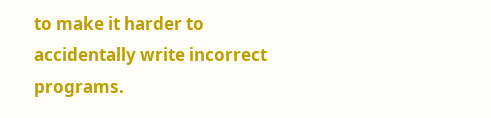to make it harder to accidentally write incorrect programs.